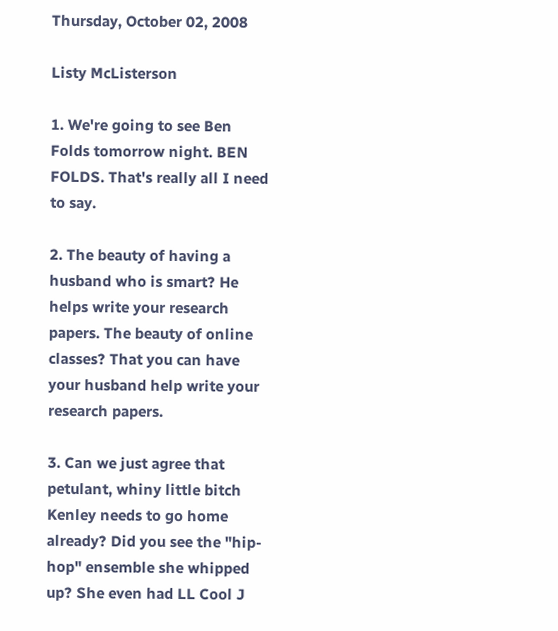Thursday, October 02, 2008

Listy McListerson

1. We're going to see Ben Folds tomorrow night. BEN FOLDS. That's really all I need to say.

2. The beauty of having a husband who is smart? He helps write your research papers. The beauty of online classes? That you can have your husband help write your research papers.

3. Can we just agree that petulant, whiny little bitch Kenley needs to go home already? Did you see the "hip-hop" ensemble she whipped up? She even had LL Cool J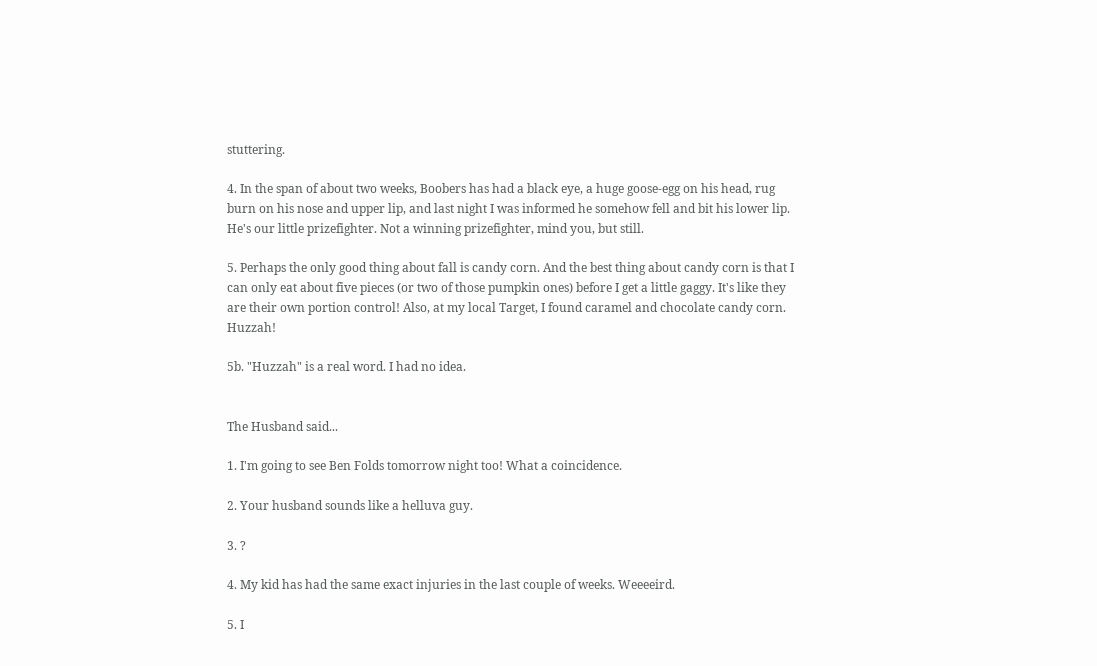stuttering.

4. In the span of about two weeks, Boobers has had a black eye, a huge goose-egg on his head, rug burn on his nose and upper lip, and last night I was informed he somehow fell and bit his lower lip. He's our little prizefighter. Not a winning prizefighter, mind you, but still.

5. Perhaps the only good thing about fall is candy corn. And the best thing about candy corn is that I can only eat about five pieces (or two of those pumpkin ones) before I get a little gaggy. It's like they are their own portion control! Also, at my local Target, I found caramel and chocolate candy corn. Huzzah!

5b. "Huzzah" is a real word. I had no idea.


The Husband said...

1. I'm going to see Ben Folds tomorrow night too! What a coincidence.

2. Your husband sounds like a helluva guy.

3. ?

4. My kid has had the same exact injuries in the last couple of weeks. Weeeeird.

5. I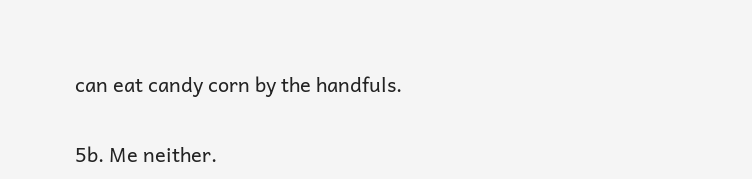can eat candy corn by the handfuls.

5b. Me neither.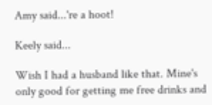Amy said...'re a hoot!

Keely said...

Wish I had a husband like that. Mine's only good for getting me free drinks and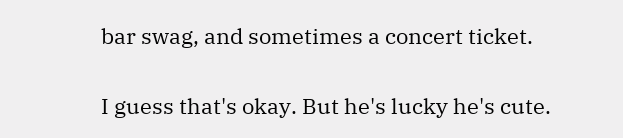bar swag, and sometimes a concert ticket.

I guess that's okay. But he's lucky he's cute.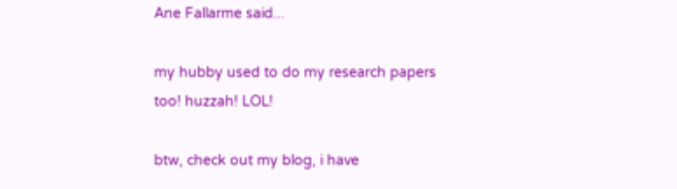Ane Fallarme said...

my hubby used to do my research papers too! huzzah! LOL!

btw, check out my blog, i have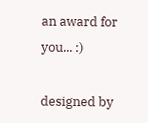an award for you... :)

designed by